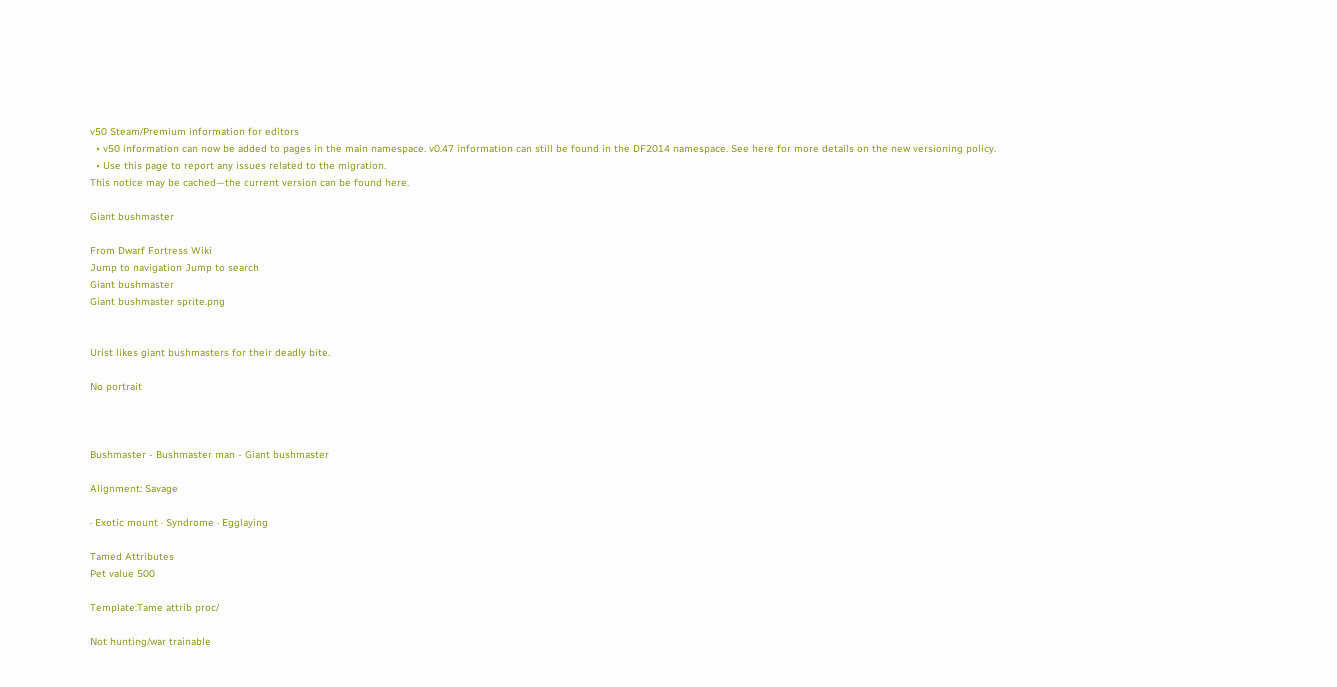v50 Steam/Premium information for editors
  • v50 information can now be added to pages in the main namespace. v0.47 information can still be found in the DF2014 namespace. See here for more details on the new versioning policy.
  • Use this page to report any issues related to the migration.
This notice may be cached—the current version can be found here.

Giant bushmaster

From Dwarf Fortress Wiki
Jump to navigation Jump to search
Giant bushmaster
Giant bushmaster sprite.png


Urist likes giant bushmasters for their deadly bite.

No portrait



Bushmaster - Bushmaster man - Giant bushmaster

Alignment: Savage

· Exotic mount · Syndrome · Egglaying

Tamed Attributes
Pet value 500

Template:Tame attrib proc/

Not hunting/war trainable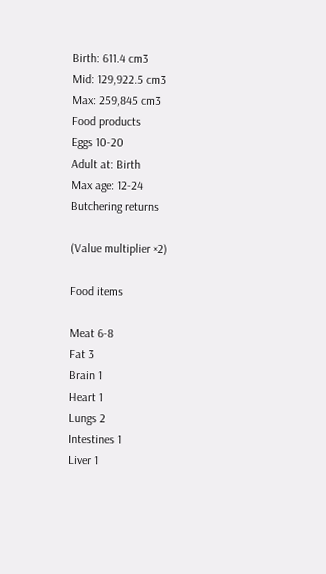Birth: 611.4 cm3
Mid: 129,922.5 cm3
Max: 259,845 cm3
Food products
Eggs 10-20
Adult at: Birth
Max age: 12-24
Butchering returns

(Value multiplier ×2)

Food items

Meat 6-8
Fat 3
Brain 1
Heart 1
Lungs 2
Intestines 1
Liver 1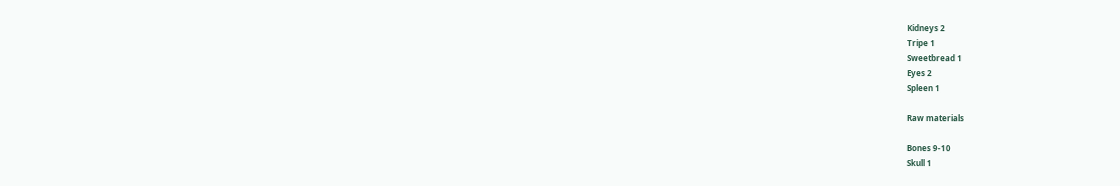Kidneys 2
Tripe 1
Sweetbread 1
Eyes 2
Spleen 1

Raw materials

Bones 9-10
Skull 1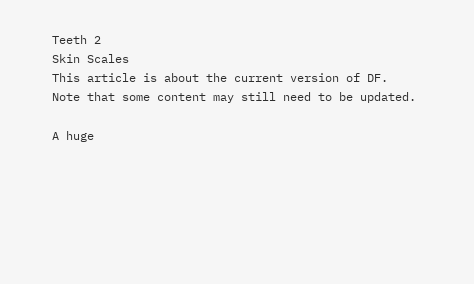Teeth 2
Skin Scales
This article is about the current version of DF.
Note that some content may still need to be updated.

A huge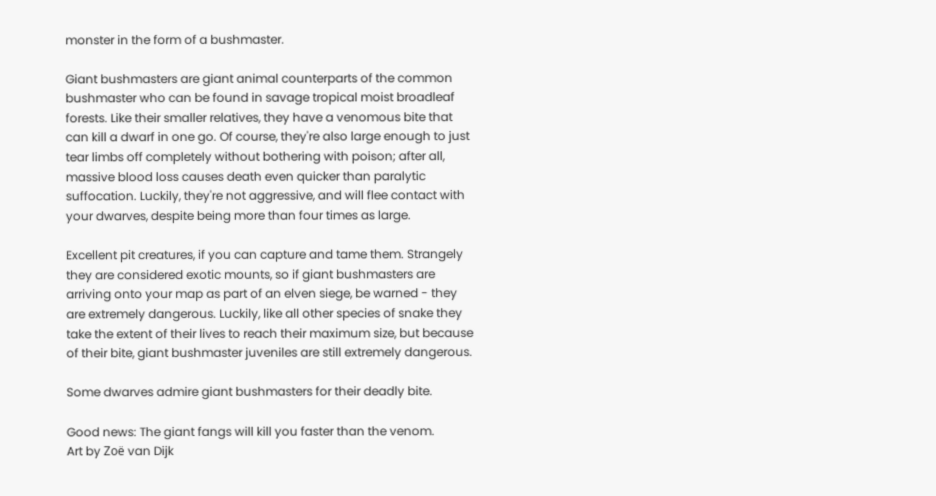monster in the form of a bushmaster.

Giant bushmasters are giant animal counterparts of the common bushmaster who can be found in savage tropical moist broadleaf forests. Like their smaller relatives, they have a venomous bite that can kill a dwarf in one go. Of course, they're also large enough to just tear limbs off completely without bothering with poison; after all, massive blood loss causes death even quicker than paralytic suffocation. Luckily, they're not aggressive, and will flee contact with your dwarves, despite being more than four times as large.

Excellent pit creatures, if you can capture and tame them. Strangely they are considered exotic mounts, so if giant bushmasters are arriving onto your map as part of an elven siege, be warned - they are extremely dangerous. Luckily, like all other species of snake they take the extent of their lives to reach their maximum size, but because of their bite, giant bushmaster juveniles are still extremely dangerous.

Some dwarves admire giant bushmasters for their deadly bite.

Good news: The giant fangs will kill you faster than the venom.
Art by Zoë van Dijk